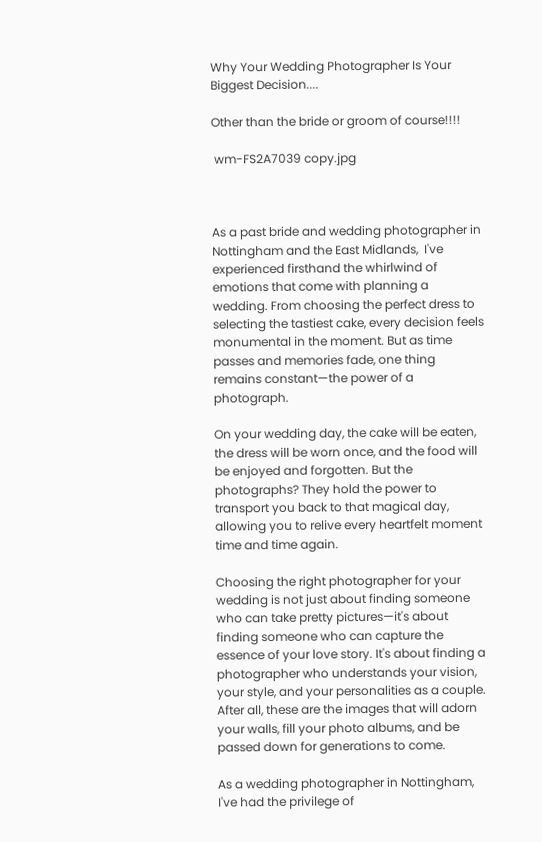Why Your Wedding Photographer Is Your Biggest Decision....

Other than the bride or groom of course!!!!

 wm-FS2A7039 copy.jpg



As a past bride and wedding photographer in Nottingham and the East Midlands,  I've experienced firsthand the whirlwind of emotions that come with planning a wedding. From choosing the perfect dress to selecting the tastiest cake, every decision feels monumental in the moment. But as time passes and memories fade, one thing remains constant—the power of a photograph.

On your wedding day, the cake will be eaten, the dress will be worn once, and the food will be enjoyed and forgotten. But the photographs? They hold the power to transport you back to that magical day, allowing you to relive every heartfelt moment time and time again.

Choosing the right photographer for your wedding is not just about finding someone who can take pretty pictures—it's about finding someone who can capture the essence of your love story. It's about finding a photographer who understands your vision, your style, and your personalities as a couple. After all, these are the images that will adorn your walls, fill your photo albums, and be passed down for generations to come.

As a wedding photographer in Nottingham, I've had the privilege of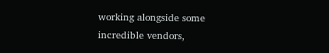working alongside some incredible vendors,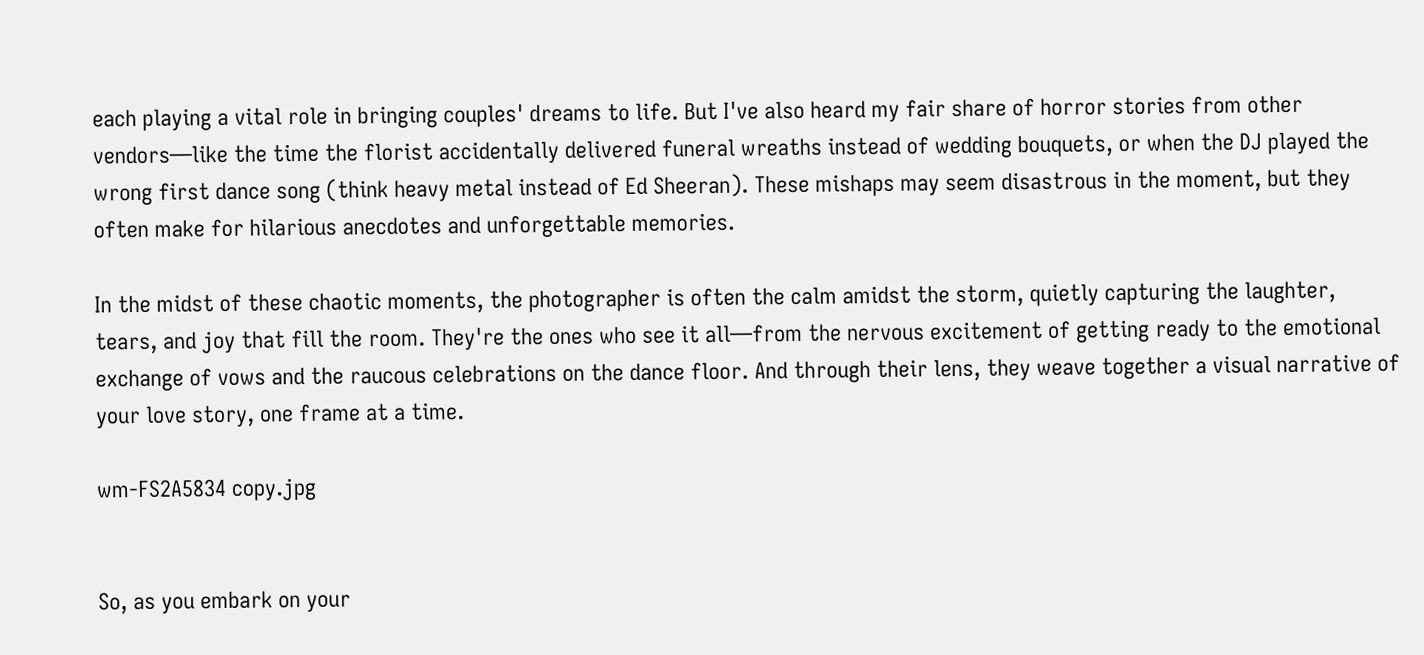each playing a vital role in bringing couples' dreams to life. But I've also heard my fair share of horror stories from other vendors—like the time the florist accidentally delivered funeral wreaths instead of wedding bouquets, or when the DJ played the wrong first dance song (think heavy metal instead of Ed Sheeran). These mishaps may seem disastrous in the moment, but they often make for hilarious anecdotes and unforgettable memories.

In the midst of these chaotic moments, the photographer is often the calm amidst the storm, quietly capturing the laughter, tears, and joy that fill the room. They're the ones who see it all—from the nervous excitement of getting ready to the emotional exchange of vows and the raucous celebrations on the dance floor. And through their lens, they weave together a visual narrative of your love story, one frame at a time.

wm-FS2A5834 copy.jpg


So, as you embark on your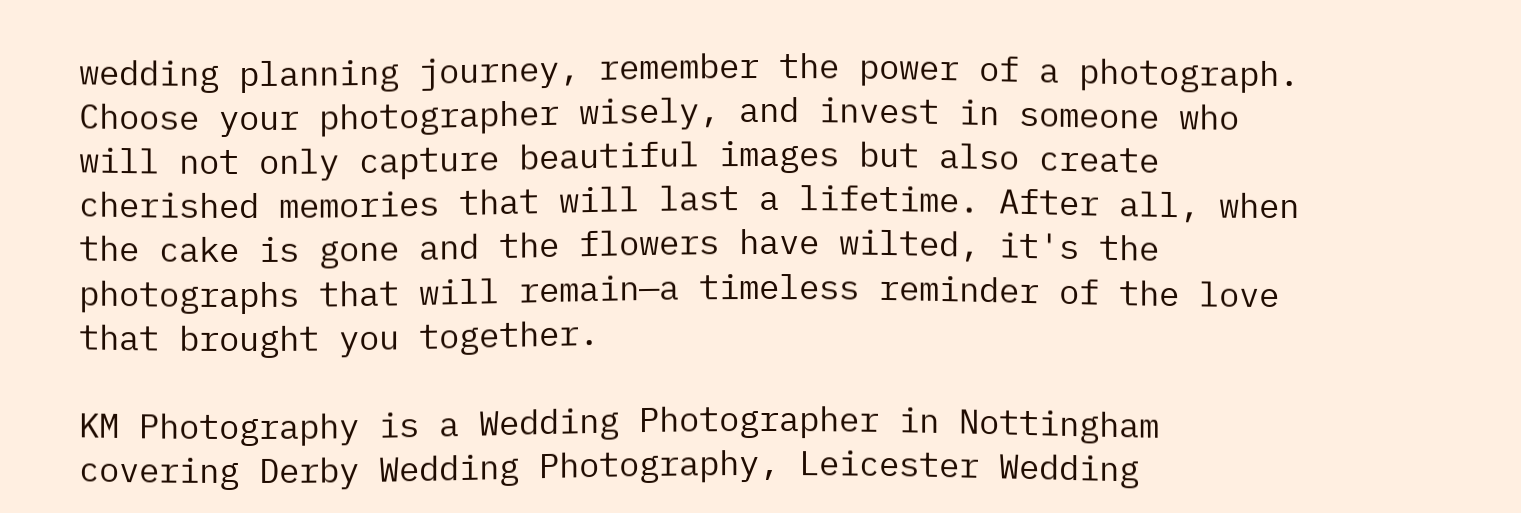wedding planning journey, remember the power of a photograph. Choose your photographer wisely, and invest in someone who will not only capture beautiful images but also create cherished memories that will last a lifetime. After all, when the cake is gone and the flowers have wilted, it's the photographs that will remain—a timeless reminder of the love that brought you together.

KM Photography is a Wedding Photographer in Nottingham covering Derby Wedding Photography, Leicester Wedding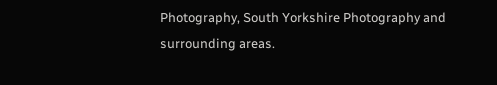Photography, South Yorkshire Photography and surrounding areas.